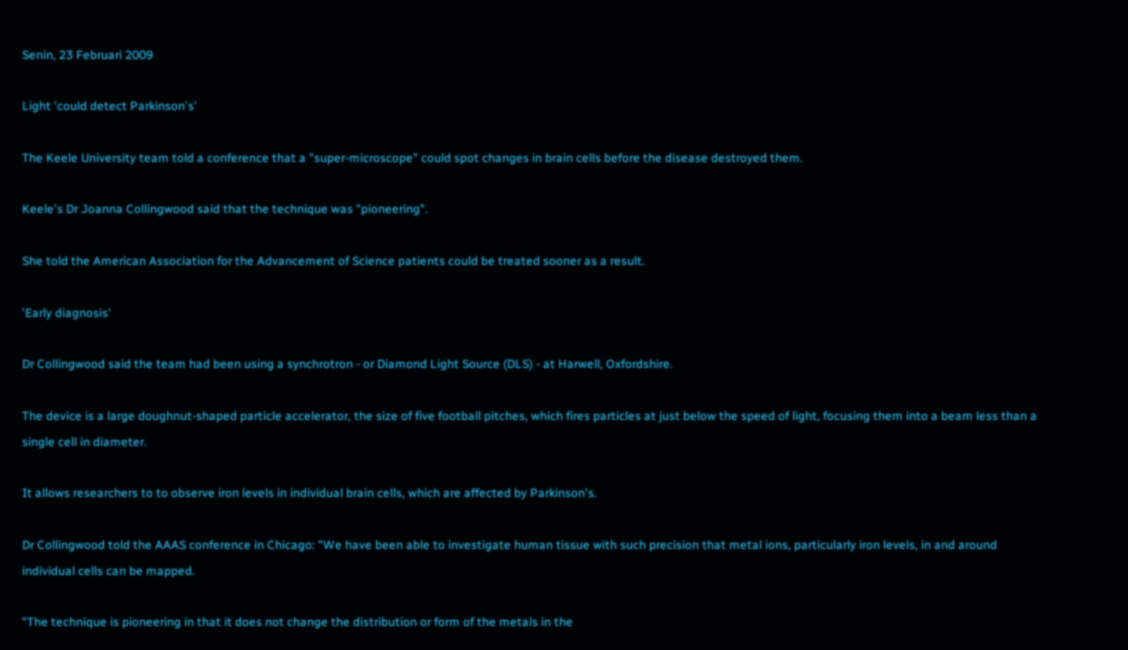Senin, 23 Februari 2009

Light 'could detect Parkinson's'

The Keele University team told a conference that a "super-microscope" could spot changes in brain cells before the disease destroyed them.

Keele's Dr Joanna Collingwood said that the technique was "pioneering".

She told the American Association for the Advancement of Science patients could be treated sooner as a result.

'Early diagnosis'

Dr Collingwood said the team had been using a synchrotron - or Diamond Light Source (DLS) - at Harwell, Oxfordshire.

The device is a large doughnut-shaped particle accelerator, the size of five football pitches, which fires particles at just below the speed of light, focusing them into a beam less than a single cell in diameter.

It allows researchers to to observe iron levels in individual brain cells, which are affected by Parkinson's.

Dr Collingwood told the AAAS conference in Chicago: "We have been able to investigate human tissue with such precision that metal ions, particularly iron levels, in and around individual cells can be mapped.

"The technique is pioneering in that it does not change the distribution or form of the metals in the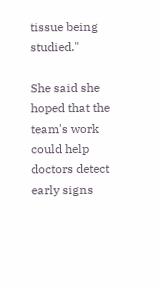tissue being studied."

She said she hoped that the team's work could help doctors detect early signs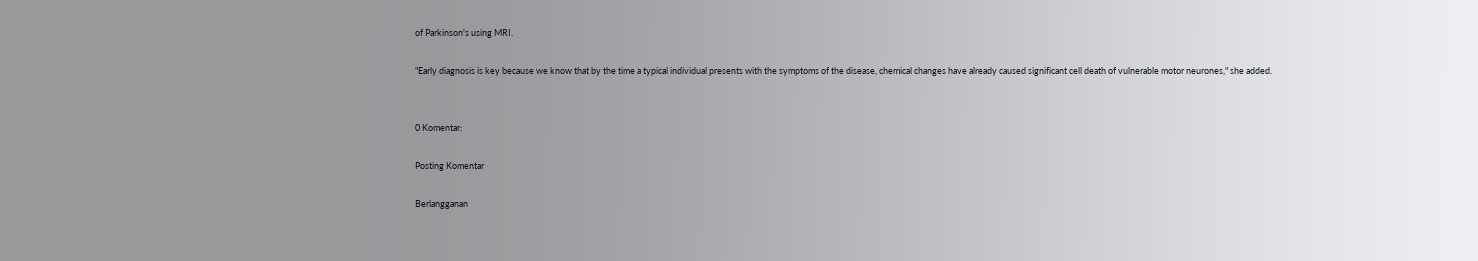of Parkinson's using MRI.

"Early diagnosis is key because we know that by the time a typical individual presents with the symptoms of the disease, chemical changes have already caused significant cell death of vulnerable motor neurones," she added.


0 Komentar:

Posting Komentar

Berlangganan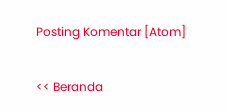Posting Komentar [Atom]

<< Beranda